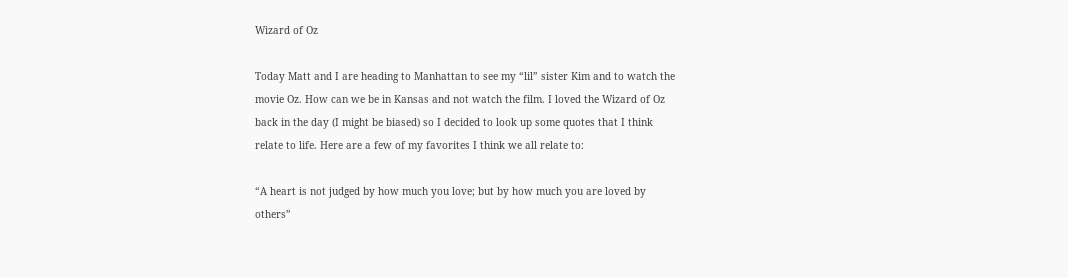Wizard of Oz

Today Matt and I are heading to Manhattan to see my “lil” sister Kim and to watch the movie Oz. How can we be in Kansas and not watch the film. I loved the Wizard of Oz back in the day (I might be biased) so I decided to look up some quotes that I think relate to life. Here are a few of my favorites I think we all relate to:

“A heart is not judged by how much you love; but by how much you are loved by others”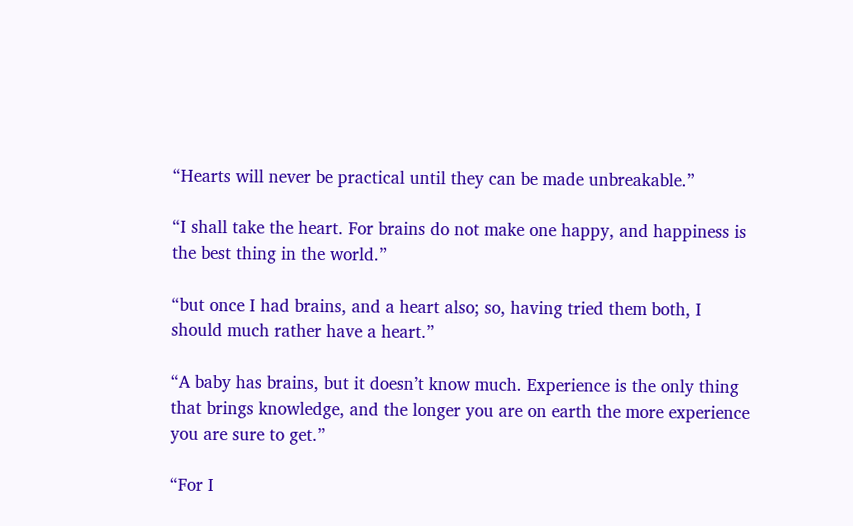“Hearts will never be practical until they can be made unbreakable.”

“I shall take the heart. For brains do not make one happy, and happiness is the best thing in the world.”

“but once I had brains, and a heart also; so, having tried them both, I should much rather have a heart.”

“A baby has brains, but it doesn’t know much. Experience is the only thing that brings knowledge, and the longer you are on earth the more experience you are sure to get.”

“For I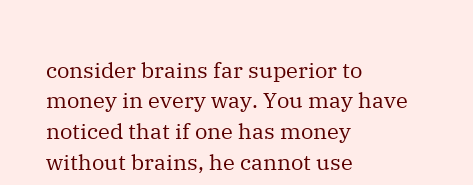consider brains far superior to money in every way. You may have noticed that if one has money without brains, he cannot use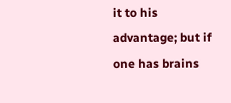it to his advantage; but if one has brains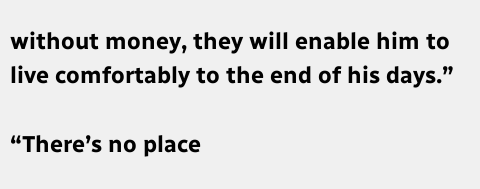without money, they will enable him to live comfortably to the end of his days.”

“There’s no place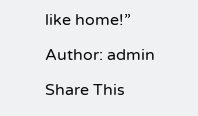like home!”

Author: admin

Share This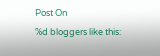Post On
%d bloggers like this: